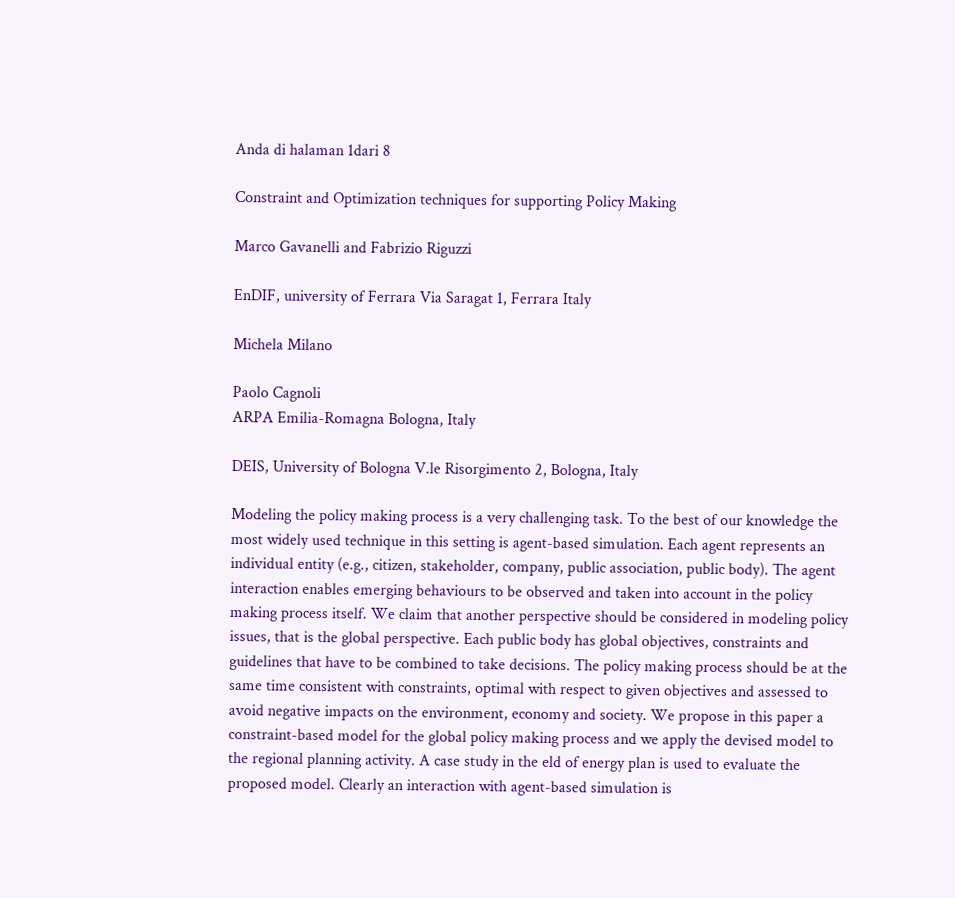Anda di halaman 1dari 8

Constraint and Optimization techniques for supporting Policy Making

Marco Gavanelli and Fabrizio Riguzzi

EnDIF, university of Ferrara Via Saragat 1, Ferrara Italy

Michela Milano

Paolo Cagnoli
ARPA Emilia-Romagna Bologna, Italy

DEIS, University of Bologna V.le Risorgimento 2, Bologna, Italy

Modeling the policy making process is a very challenging task. To the best of our knowledge the most widely used technique in this setting is agent-based simulation. Each agent represents an individual entity (e.g., citizen, stakeholder, company, public association, public body). The agent interaction enables emerging behaviours to be observed and taken into account in the policy making process itself. We claim that another perspective should be considered in modeling policy issues, that is the global perspective. Each public body has global objectives, constraints and guidelines that have to be combined to take decisions. The policy making process should be at the same time consistent with constraints, optimal with respect to given objectives and assessed to avoid negative impacts on the environment, economy and society. We propose in this paper a constraint-based model for the global policy making process and we apply the devised model to the regional planning activity. A case study in the eld of energy plan is used to evaluate the proposed model. Clearly an interaction with agent-based simulation is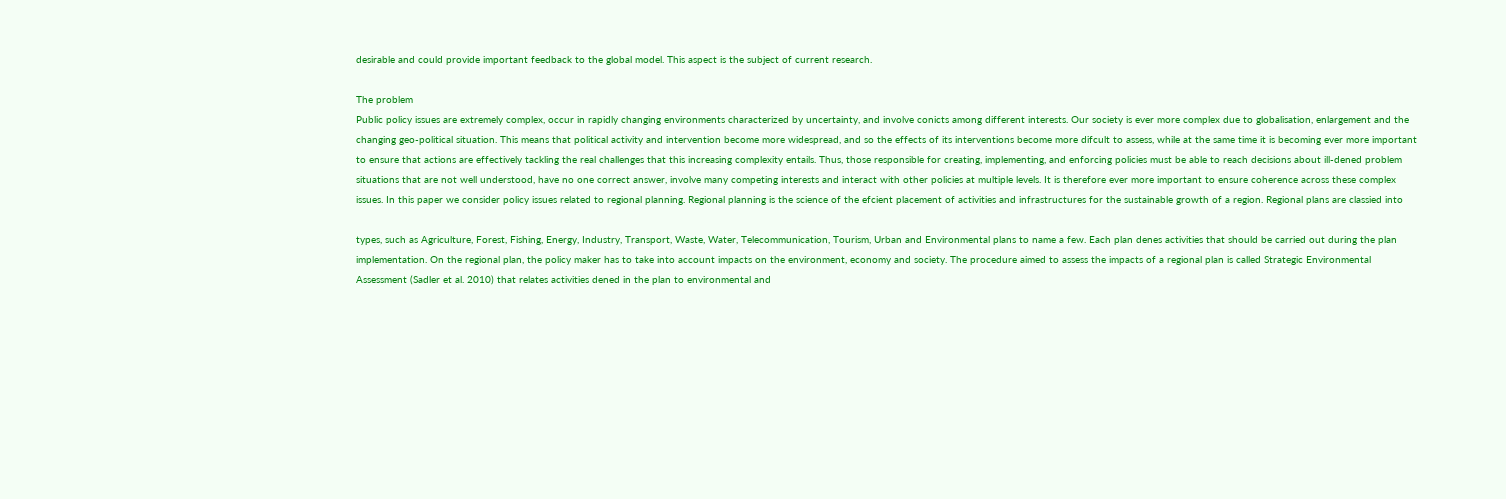desirable and could provide important feedback to the global model. This aspect is the subject of current research.

The problem
Public policy issues are extremely complex, occur in rapidly changing environments characterized by uncertainty, and involve conicts among different interests. Our society is ever more complex due to globalisation, enlargement and the changing geo-political situation. This means that political activity and intervention become more widespread, and so the effects of its interventions become more difcult to assess, while at the same time it is becoming ever more important to ensure that actions are effectively tackling the real challenges that this increasing complexity entails. Thus, those responsible for creating, implementing, and enforcing policies must be able to reach decisions about ill-dened problem situations that are not well understood, have no one correct answer, involve many competing interests and interact with other policies at multiple levels. It is therefore ever more important to ensure coherence across these complex issues. In this paper we consider policy issues related to regional planning. Regional planning is the science of the efcient placement of activities and infrastructures for the sustainable growth of a region. Regional plans are classied into

types, such as Agriculture, Forest, Fishing, Energy, Industry, Transport, Waste, Water, Telecommunication, Tourism, Urban and Environmental plans to name a few. Each plan denes activities that should be carried out during the plan implementation. On the regional plan, the policy maker has to take into account impacts on the environment, economy and society. The procedure aimed to assess the impacts of a regional plan is called Strategic Environmental Assessment (Sadler et al. 2010) that relates activities dened in the plan to environmental and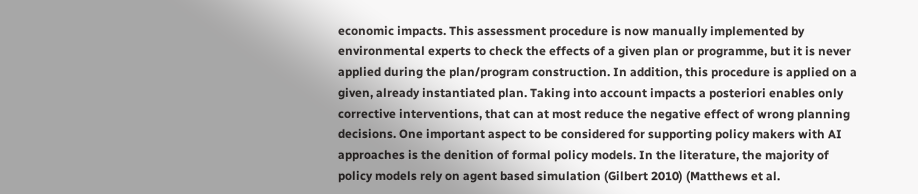economic impacts. This assessment procedure is now manually implemented by environmental experts to check the effects of a given plan or programme, but it is never applied during the plan/program construction. In addition, this procedure is applied on a given, already instantiated plan. Taking into account impacts a posteriori enables only corrective interventions, that can at most reduce the negative effect of wrong planning decisions. One important aspect to be considered for supporting policy makers with AI approaches is the denition of formal policy models. In the literature, the majority of policy models rely on agent based simulation (Gilbert 2010) (Matthews et al.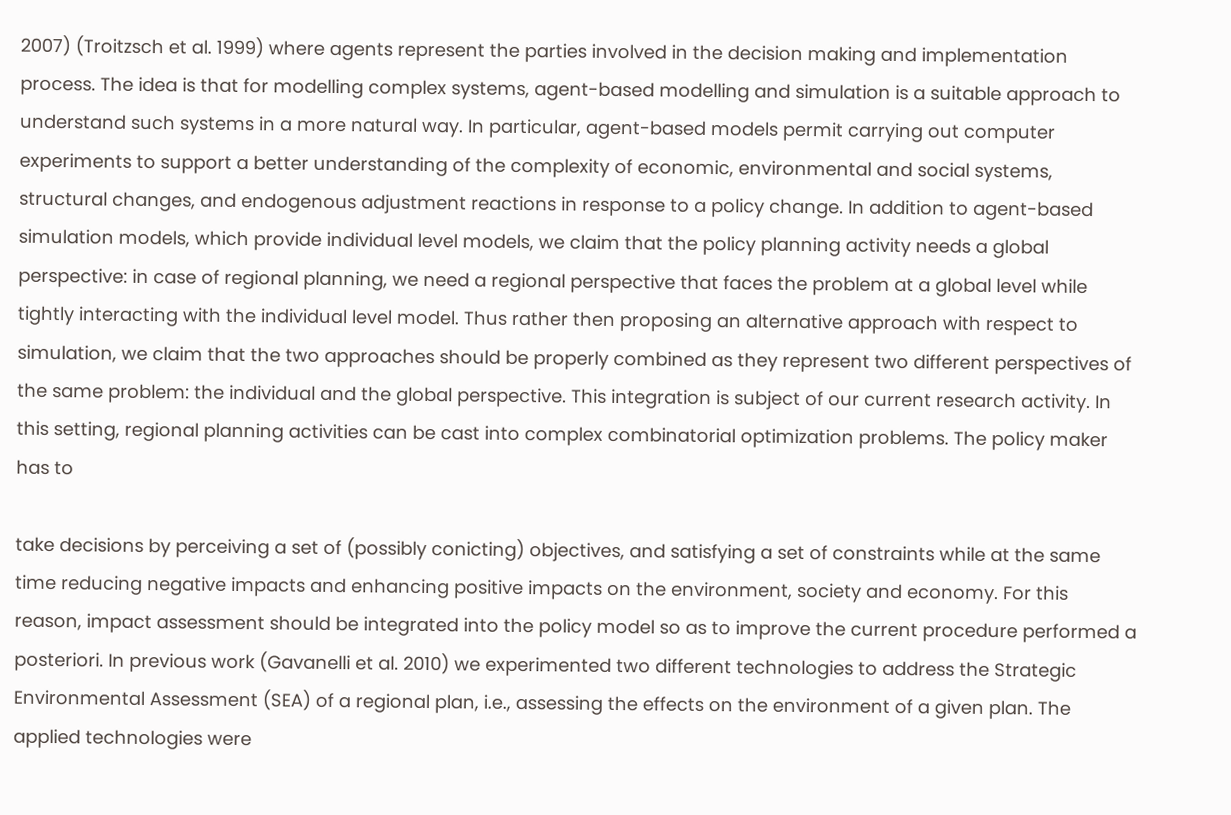2007) (Troitzsch et al. 1999) where agents represent the parties involved in the decision making and implementation process. The idea is that for modelling complex systems, agent-based modelling and simulation is a suitable approach to understand such systems in a more natural way. In particular, agent-based models permit carrying out computer experiments to support a better understanding of the complexity of economic, environmental and social systems, structural changes, and endogenous adjustment reactions in response to a policy change. In addition to agent-based simulation models, which provide individual level models, we claim that the policy planning activity needs a global perspective: in case of regional planning, we need a regional perspective that faces the problem at a global level while tightly interacting with the individual level model. Thus rather then proposing an alternative approach with respect to simulation, we claim that the two approaches should be properly combined as they represent two different perspectives of the same problem: the individual and the global perspective. This integration is subject of our current research activity. In this setting, regional planning activities can be cast into complex combinatorial optimization problems. The policy maker has to

take decisions by perceiving a set of (possibly conicting) objectives, and satisfying a set of constraints while at the same time reducing negative impacts and enhancing positive impacts on the environment, society and economy. For this reason, impact assessment should be integrated into the policy model so as to improve the current procedure performed a posteriori. In previous work (Gavanelli et al. 2010) we experimented two different technologies to address the Strategic Environmental Assessment (SEA) of a regional plan, i.e., assessing the effects on the environment of a given plan. The applied technologies were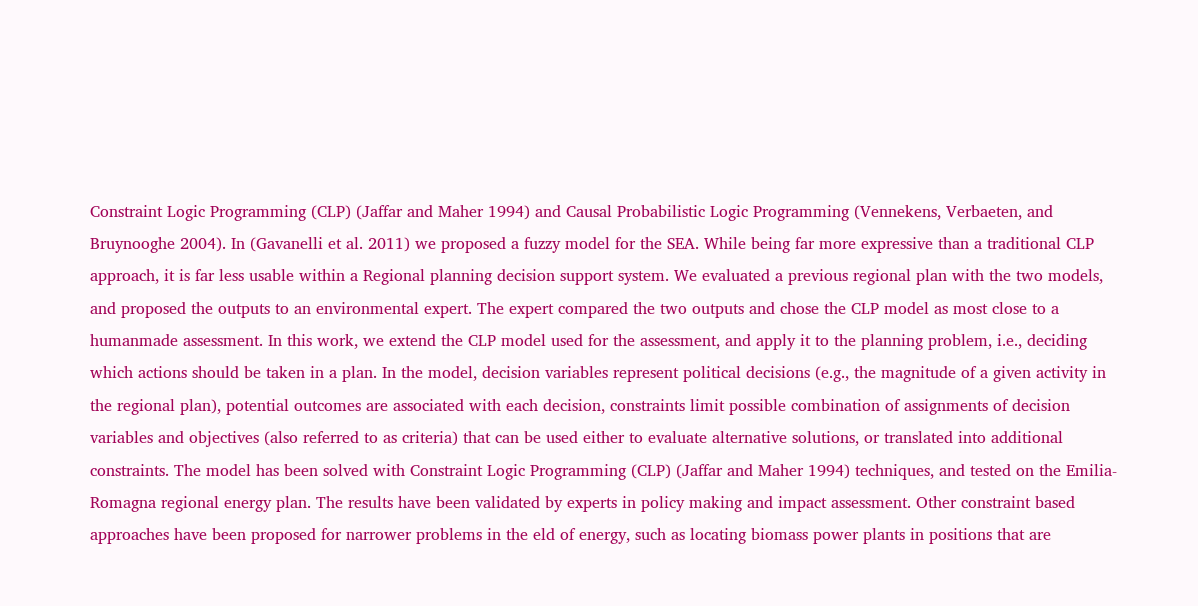Constraint Logic Programming (CLP) (Jaffar and Maher 1994) and Causal Probabilistic Logic Programming (Vennekens, Verbaeten, and Bruynooghe 2004). In (Gavanelli et al. 2011) we proposed a fuzzy model for the SEA. While being far more expressive than a traditional CLP approach, it is far less usable within a Regional planning decision support system. We evaluated a previous regional plan with the two models, and proposed the outputs to an environmental expert. The expert compared the two outputs and chose the CLP model as most close to a humanmade assessment. In this work, we extend the CLP model used for the assessment, and apply it to the planning problem, i.e., deciding which actions should be taken in a plan. In the model, decision variables represent political decisions (e.g., the magnitude of a given activity in the regional plan), potential outcomes are associated with each decision, constraints limit possible combination of assignments of decision variables and objectives (also referred to as criteria) that can be used either to evaluate alternative solutions, or translated into additional constraints. The model has been solved with Constraint Logic Programming (CLP) (Jaffar and Maher 1994) techniques, and tested on the Emilia-Romagna regional energy plan. The results have been validated by experts in policy making and impact assessment. Other constraint based approaches have been proposed for narrower problems in the eld of energy, such as locating biomass power plants in positions that are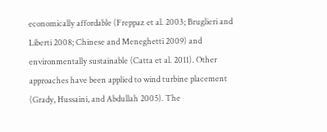economically affordable (Freppaz et al. 2003; Bruglieri and Liberti 2008; Chinese and Meneghetti 2009) and environmentally sustainable (Catta et al. 2011). Other approaches have been applied to wind turbine placement (Grady, Hussaini, and Abdullah 2005). The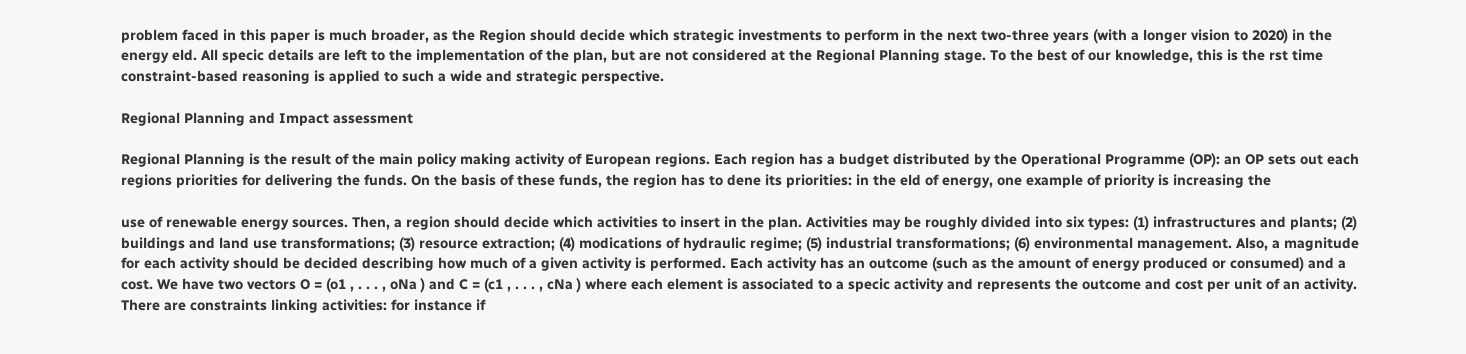problem faced in this paper is much broader, as the Region should decide which strategic investments to perform in the next two-three years (with a longer vision to 2020) in the energy eld. All specic details are left to the implementation of the plan, but are not considered at the Regional Planning stage. To the best of our knowledge, this is the rst time constraint-based reasoning is applied to such a wide and strategic perspective.

Regional Planning and Impact assessment

Regional Planning is the result of the main policy making activity of European regions. Each region has a budget distributed by the Operational Programme (OP): an OP sets out each regions priorities for delivering the funds. On the basis of these funds, the region has to dene its priorities: in the eld of energy, one example of priority is increasing the

use of renewable energy sources. Then, a region should decide which activities to insert in the plan. Activities may be roughly divided into six types: (1) infrastructures and plants; (2) buildings and land use transformations; (3) resource extraction; (4) modications of hydraulic regime; (5) industrial transformations; (6) environmental management. Also, a magnitude for each activity should be decided describing how much of a given activity is performed. Each activity has an outcome (such as the amount of energy produced or consumed) and a cost. We have two vectors O = (o1 , . . . , oNa ) and C = (c1 , . . . , cNa ) where each element is associated to a specic activity and represents the outcome and cost per unit of an activity. There are constraints linking activities: for instance if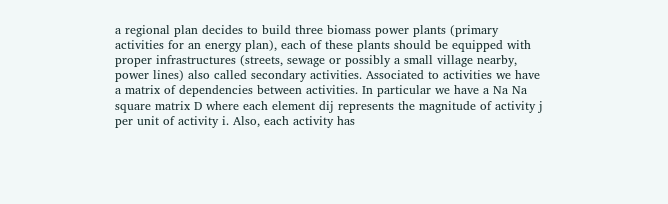a regional plan decides to build three biomass power plants (primary activities for an energy plan), each of these plants should be equipped with proper infrastructures (streets, sewage or possibly a small village nearby, power lines) also called secondary activities. Associated to activities we have a matrix of dependencies between activities. In particular we have a Na Na square matrix D where each element dij represents the magnitude of activity j per unit of activity i. Also, each activity has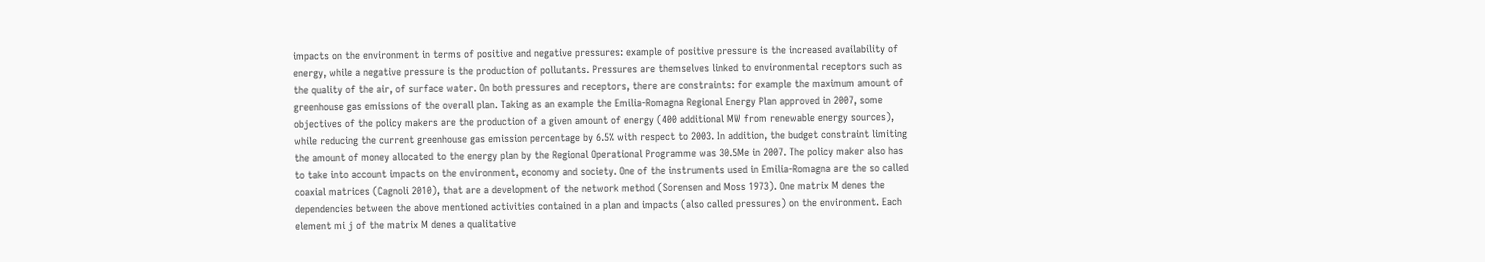impacts on the environment in terms of positive and negative pressures: example of positive pressure is the increased availability of energy, while a negative pressure is the production of pollutants. Pressures are themselves linked to environmental receptors such as the quality of the air, of surface water. On both pressures and receptors, there are constraints: for example the maximum amount of greenhouse gas emissions of the overall plan. Taking as an example the Emilia-Romagna Regional Energy Plan approved in 2007, some objectives of the policy makers are the production of a given amount of energy (400 additional MW from renewable energy sources), while reducing the current greenhouse gas emission percentage by 6.5% with respect to 2003. In addition, the budget constraint limiting the amount of money allocated to the energy plan by the Regional Operational Programme was 30.5Me in 2007. The policy maker also has to take into account impacts on the environment, economy and society. One of the instruments used in Emilia-Romagna are the so called coaxial matrices (Cagnoli 2010), that are a development of the network method (Sorensen and Moss 1973). One matrix M denes the dependencies between the above mentioned activities contained in a plan and impacts (also called pressures) on the environment. Each element mi j of the matrix M denes a qualitative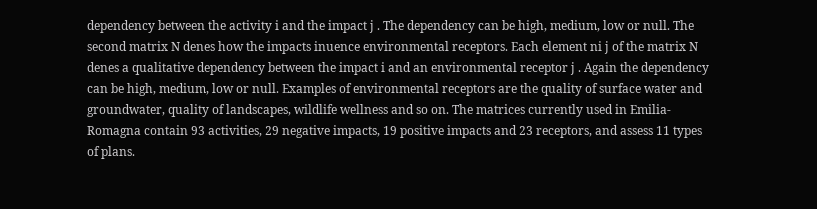dependency between the activity i and the impact j . The dependency can be high, medium, low or null. The second matrix N denes how the impacts inuence environmental receptors. Each element ni j of the matrix N denes a qualitative dependency between the impact i and an environmental receptor j . Again the dependency can be high, medium, low or null. Examples of environmental receptors are the quality of surface water and groundwater, quality of landscapes, wildlife wellness and so on. The matrices currently used in Emilia-Romagna contain 93 activities, 29 negative impacts, 19 positive impacts and 23 receptors, and assess 11 types of plans.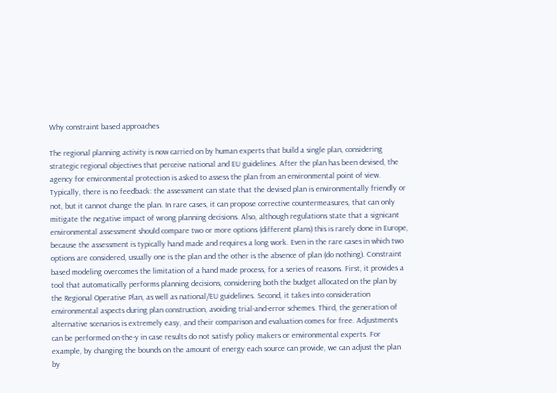Why constraint based approaches

The regional planning activity is now carried on by human experts that build a single plan, considering strategic regional objectives that perceive national and EU guidelines. After the plan has been devised, the agency for environmental protection is asked to assess the plan from an environmental point of view. Typically, there is no feedback: the assessment can state that the devised plan is environmentally friendly or not, but it cannot change the plan. In rare cases, it can propose corrective countermeasures, that can only mitigate the negative impact of wrong planning decisions. Also, although regulations state that a signicant environmental assessment should compare two or more options (different plans) this is rarely done in Europe, because the assessment is typically hand made and requires a long work. Even in the rare cases in which two options are considered, usually one is the plan and the other is the absence of plan (do nothing). Constraint based modeling overcomes the limitation of a hand made process, for a series of reasons. First, it provides a tool that automatically performs planning decisions, considering both the budget allocated on the plan by the Regional Operative Plan, as well as national/EU guidelines. Second, it takes into consideration environmental aspects during plan construction, avoiding trial-and-error schemes. Third, the generation of alternative scenarios is extremely easy, and their comparison and evaluation comes for free. Adjustments can be performed on-the-y in case results do not satisfy policy makers or environmental experts. For example, by changing the bounds on the amount of energy each source can provide, we can adjust the plan by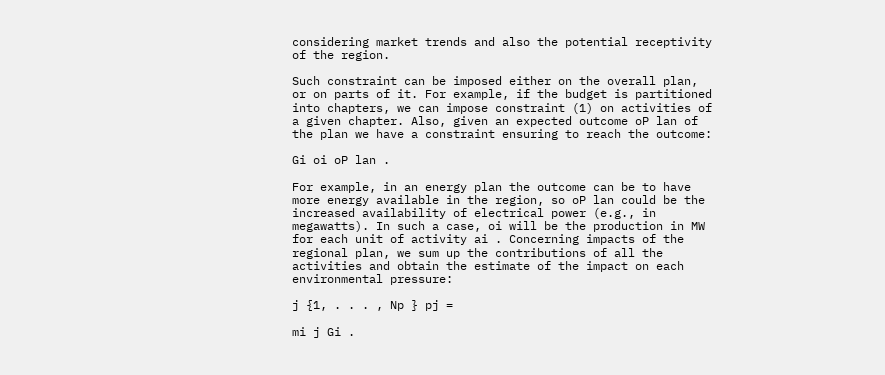considering market trends and also the potential receptivity of the region.

Such constraint can be imposed either on the overall plan, or on parts of it. For example, if the budget is partitioned into chapters, we can impose constraint (1) on activities of a given chapter. Also, given an expected outcome oP lan of the plan we have a constraint ensuring to reach the outcome:

Gi oi oP lan .

For example, in an energy plan the outcome can be to have more energy available in the region, so oP lan could be the increased availability of electrical power (e.g., in megawatts). In such a case, oi will be the production in MW for each unit of activity ai . Concerning impacts of the regional plan, we sum up the contributions of all the activities and obtain the estimate of the impact on each environmental pressure:

j {1, . . . , Np } pj =

mi j Gi .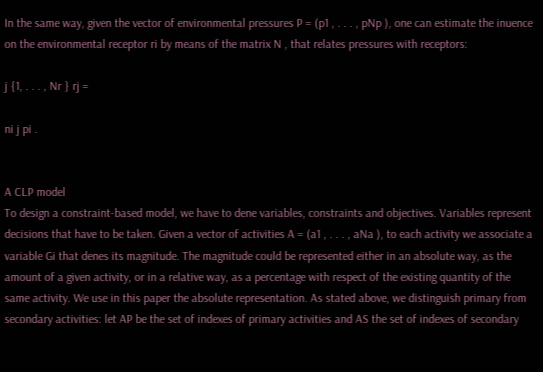In the same way, given the vector of environmental pressures P = (p1 , . . . , pNp ), one can estimate the inuence on the environmental receptor ri by means of the matrix N , that relates pressures with receptors:

j {1, . . . , Nr } rj =

ni j pi .


A CLP model
To design a constraint-based model, we have to dene variables, constraints and objectives. Variables represent decisions that have to be taken. Given a vector of activities A = (a1 , . . . , aNa ), to each activity we associate a variable Gi that denes its magnitude. The magnitude could be represented either in an absolute way, as the amount of a given activity, or in a relative way, as a percentage with respect of the existing quantity of the same activity. We use in this paper the absolute representation. As stated above, we distinguish primary from secondary activities: let AP be the set of indexes of primary activities and AS the set of indexes of secondary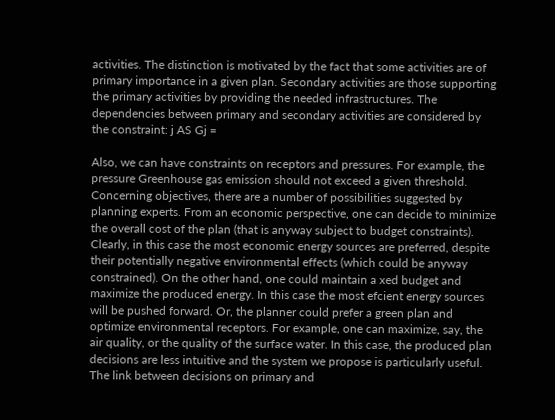activities. The distinction is motivated by the fact that some activities are of primary importance in a given plan. Secondary activities are those supporting the primary activities by providing the needed infrastructures. The dependencies between primary and secondary activities are considered by the constraint: j AS Gj =

Also, we can have constraints on receptors and pressures. For example, the pressure Greenhouse gas emission should not exceed a given threshold. Concerning objectives, there are a number of possibilities suggested by planning experts. From an economic perspective, one can decide to minimize the overall cost of the plan (that is anyway subject to budget constraints). Clearly, in this case the most economic energy sources are preferred, despite their potentially negative environmental effects (which could be anyway constrained). On the other hand, one could maintain a xed budget and maximize the produced energy. In this case the most efcient energy sources will be pushed forward. Or, the planner could prefer a green plan and optimize environmental receptors. For example, one can maximize, say, the air quality, or the quality of the surface water. In this case, the produced plan decisions are less intuitive and the system we propose is particularly useful. The link between decisions on primary and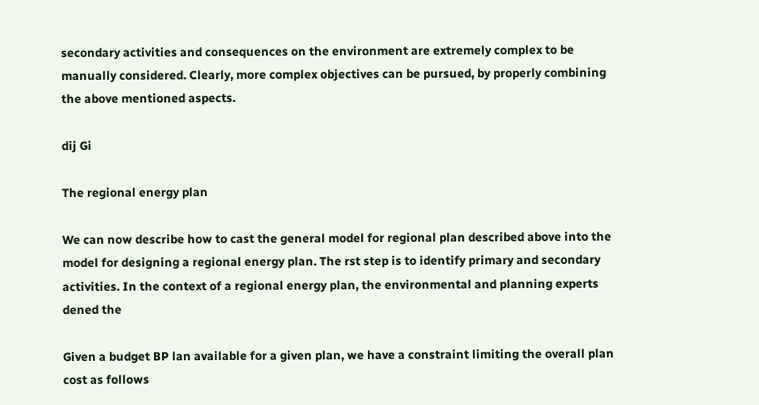secondary activities and consequences on the environment are extremely complex to be manually considered. Clearly, more complex objectives can be pursued, by properly combining the above mentioned aspects.

dij Gi

The regional energy plan

We can now describe how to cast the general model for regional plan described above into the model for designing a regional energy plan. The rst step is to identify primary and secondary activities. In the context of a regional energy plan, the environmental and planning experts dened the

Given a budget BP lan available for a given plan, we have a constraint limiting the overall plan cost as follows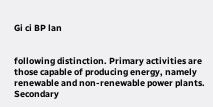Gi ci BP lan


following distinction. Primary activities are those capable of producing energy, namely renewable and non-renewable power plants. Secondary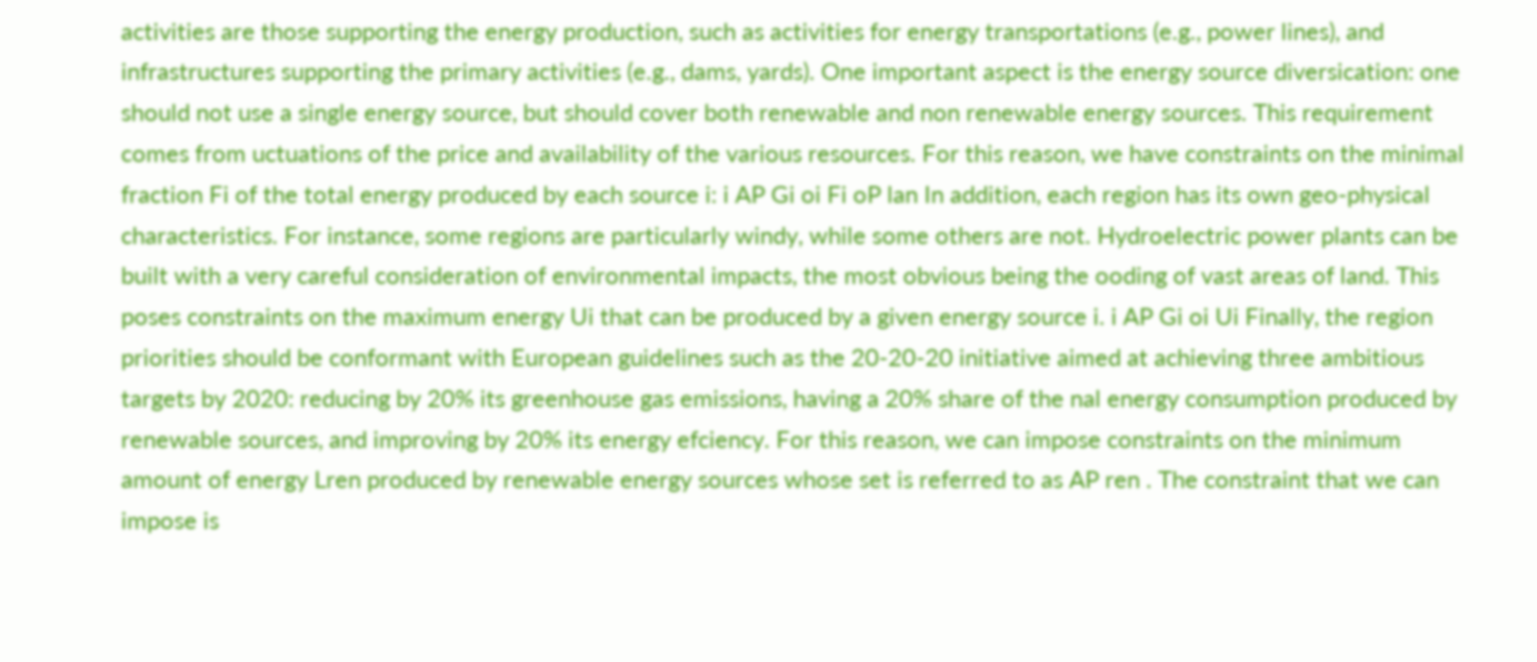activities are those supporting the energy production, such as activities for energy transportations (e.g., power lines), and infrastructures supporting the primary activities (e.g., dams, yards). One important aspect is the energy source diversication: one should not use a single energy source, but should cover both renewable and non renewable energy sources. This requirement comes from uctuations of the price and availability of the various resources. For this reason, we have constraints on the minimal fraction Fi of the total energy produced by each source i: i AP Gi oi Fi oP lan In addition, each region has its own geo-physical characteristics. For instance, some regions are particularly windy, while some others are not. Hydroelectric power plants can be built with a very careful consideration of environmental impacts, the most obvious being the ooding of vast areas of land. This poses constraints on the maximum energy Ui that can be produced by a given energy source i. i AP Gi oi Ui Finally, the region priorities should be conformant with European guidelines such as the 20-20-20 initiative aimed at achieving three ambitious targets by 2020: reducing by 20% its greenhouse gas emissions, having a 20% share of the nal energy consumption produced by renewable sources, and improving by 20% its energy efciency. For this reason, we can impose constraints on the minimum amount of energy Lren produced by renewable energy sources whose set is referred to as AP ren . The constraint that we can impose is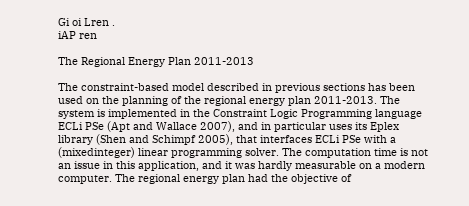Gi oi Lren .
iAP ren

The Regional Energy Plan 2011-2013

The constraint-based model described in previous sections has been used on the planning of the regional energy plan 2011-2013. The system is implemented in the Constraint Logic Programming language ECLi PSe (Apt and Wallace 2007), and in particular uses its Eplex library (Shen and Schimpf 2005), that interfaces ECLi PSe with a (mixedinteger) linear programming solver. The computation time is not an issue in this application, and it was hardly measurable on a modern computer. The regional energy plan had the objective of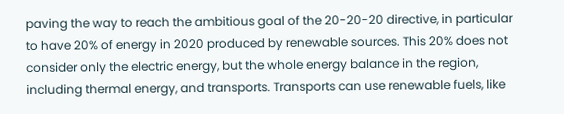paving the way to reach the ambitious goal of the 20-20-20 directive, in particular to have 20% of energy in 2020 produced by renewable sources. This 20% does not consider only the electric energy, but the whole energy balance in the region, including thermal energy, and transports. Transports can use renewable fuels, like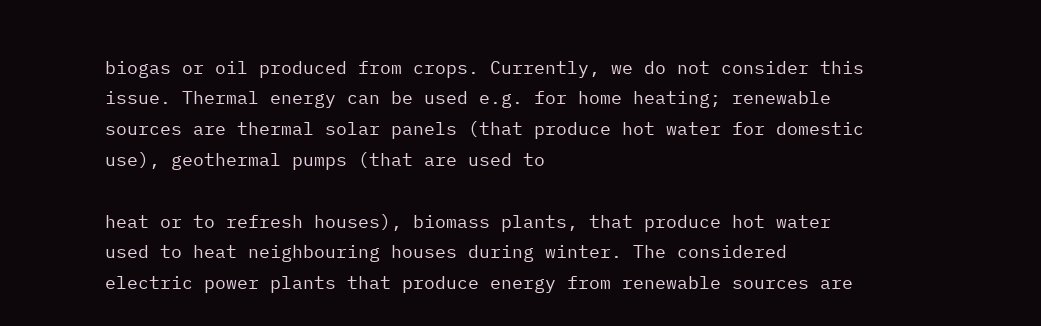biogas or oil produced from crops. Currently, we do not consider this issue. Thermal energy can be used e.g. for home heating; renewable sources are thermal solar panels (that produce hot water for domestic use), geothermal pumps (that are used to

heat or to refresh houses), biomass plants, that produce hot water used to heat neighbouring houses during winter. The considered electric power plants that produce energy from renewable sources are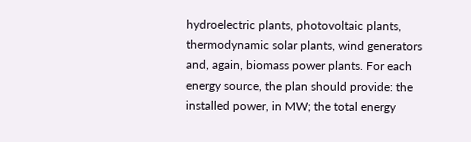hydroelectric plants, photovoltaic plants, thermodynamic solar plants, wind generators and, again, biomass power plants. For each energy source, the plan should provide: the installed power, in MW; the total energy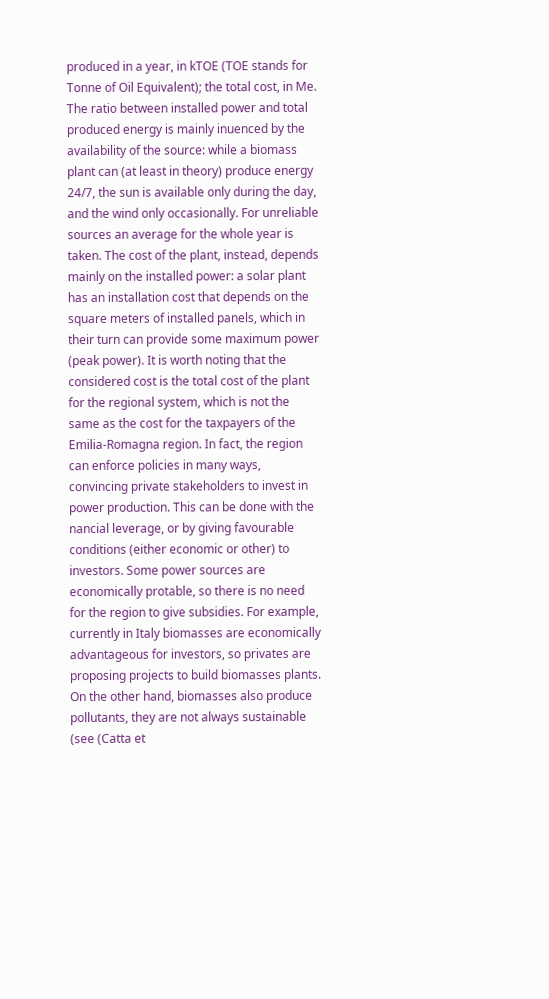produced in a year, in kTOE (TOE stands for Tonne of Oil Equivalent); the total cost, in Me. The ratio between installed power and total produced energy is mainly inuenced by the availability of the source: while a biomass plant can (at least in theory) produce energy 24/7, the sun is available only during the day, and the wind only occasionally. For unreliable sources an average for the whole year is taken. The cost of the plant, instead, depends mainly on the installed power: a solar plant has an installation cost that depends on the square meters of installed panels, which in their turn can provide some maximum power (peak power). It is worth noting that the considered cost is the total cost of the plant for the regional system, which is not the same as the cost for the taxpayers of the Emilia-Romagna region. In fact, the region can enforce policies in many ways, convincing private stakeholders to invest in power production. This can be done with the nancial leverage, or by giving favourable conditions (either economic or other) to investors. Some power sources are economically protable, so there is no need for the region to give subsidies. For example, currently in Italy biomasses are economically advantageous for investors, so privates are proposing projects to build biomasses plants. On the other hand, biomasses also produce pollutants, they are not always sustainable (see (Catta et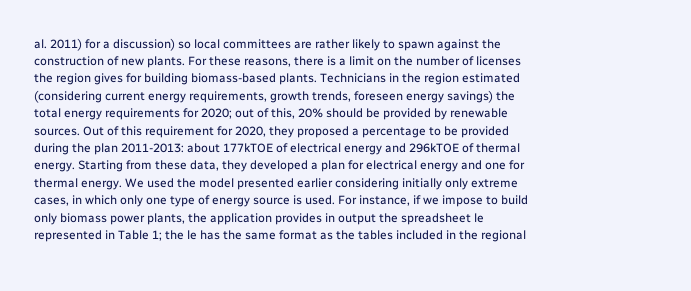al. 2011) for a discussion) so local committees are rather likely to spawn against the construction of new plants. For these reasons, there is a limit on the number of licenses the region gives for building biomass-based plants. Technicians in the region estimated (considering current energy requirements, growth trends, foreseen energy savings) the total energy requirements for 2020; out of this, 20% should be provided by renewable sources. Out of this requirement for 2020, they proposed a percentage to be provided during the plan 2011-2013: about 177kTOE of electrical energy and 296kTOE of thermal energy. Starting from these data, they developed a plan for electrical energy and one for thermal energy. We used the model presented earlier considering initially only extreme cases, in which only one type of energy source is used. For instance, if we impose to build only biomass power plants, the application provides in output the spreadsheet le represented in Table 1; the le has the same format as the tables included in the regional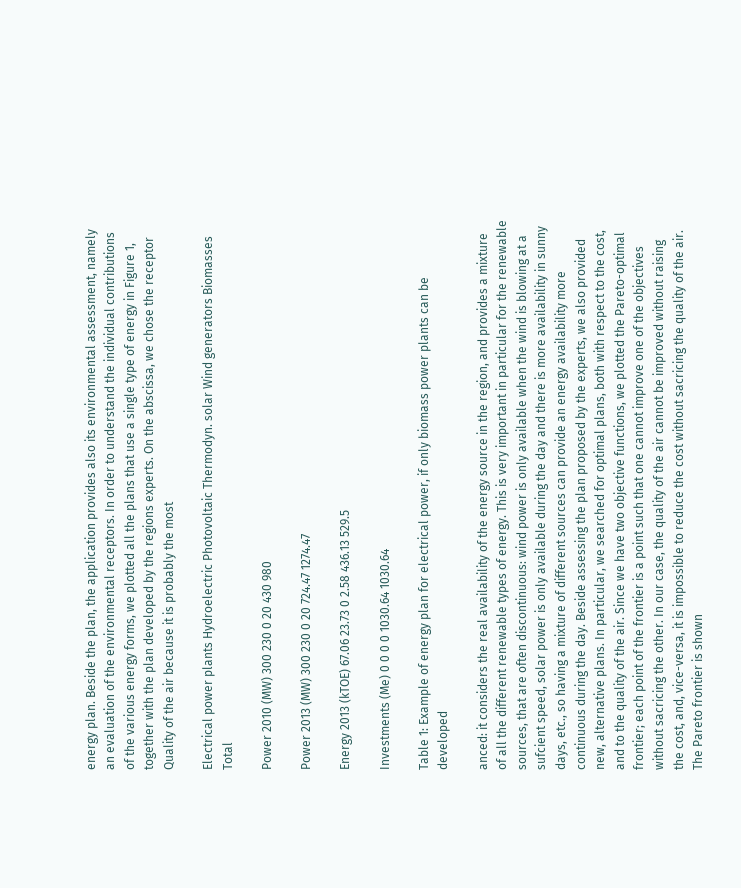energy plan. Beside the plan, the application provides also its environmental assessment, namely an evaluation of the environmental receptors. In order to understand the individual contributions of the various energy forms, we plotted all the plans that use a single type of energy in Figure 1, together with the plan developed by the regions experts. On the abscissa, we chose the receptor Quality of the air because it is probably the most

Electrical power plants Hydroelectric Photovoltaic Thermodyn. solar Wind generators Biomasses Total

Power 2010 (MW) 300 230 0 20 430 980

Power 2013 (MW) 300 230 0 20 724.47 1274.47

Energy 2013 (kTOE) 67.06 23.73 0 2.58 436.13 529.5

Investments (Me) 0 0 0 0 1030.64 1030.64

Table 1: Example of energy plan for electrical power, if only biomass power plants can be developed

anced: it considers the real availability of the energy source in the region, and provides a mixture of all the different renewable types of energy. This is very important in particular for the renewable sources, that are often discontinuous: wind power is only available when the wind is blowing at a sufcient speed, solar power is only available during the day and there is more availability in sunny days, etc., so having a mixture of different sources can provide an energy availability more continuous during the day. Beside assessing the plan proposed by the experts, we also provided new, alternative plans. In particular, we searched for optimal plans, both with respect to the cost, and to the quality of the air. Since we have two objective functions, we plotted the Pareto-optimal frontier; each point of the frontier is a point such that one cannot improve one of the objectives without sacricing the other. In our case, the quality of the air cannot be improved without raising the cost, and, vice-versa, it is impossible to reduce the cost without sacricing the quality of the air. The Pareto frontier is shown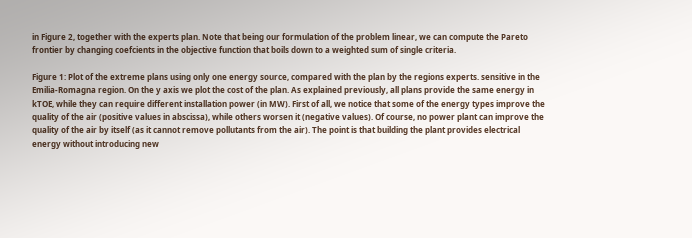in Figure 2, together with the experts plan. Note that being our formulation of the problem linear, we can compute the Pareto frontier by changing coefcients in the objective function that boils down to a weighted sum of single criteria.

Figure 1: Plot of the extreme plans using only one energy source, compared with the plan by the regions experts. sensitive in the Emilia-Romagna region. On the y axis we plot the cost of the plan. As explained previously, all plans provide the same energy in kTOE, while they can require different installation power (in MW). First of all, we notice that some of the energy types improve the quality of the air (positive values in abscissa), while others worsen it (negative values). Of course, no power plant can improve the quality of the air by itself (as it cannot remove pollutants from the air). The point is that building the plant provides electrical energy without introducing new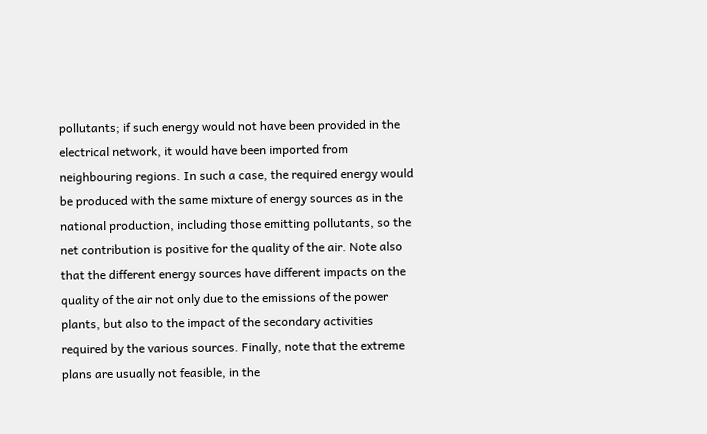pollutants; if such energy would not have been provided in the electrical network, it would have been imported from neighbouring regions. In such a case, the required energy would be produced with the same mixture of energy sources as in the national production, including those emitting pollutants, so the net contribution is positive for the quality of the air. Note also that the different energy sources have different impacts on the quality of the air not only due to the emissions of the power plants, but also to the impact of the secondary activities required by the various sources. Finally, note that the extreme plans are usually not feasible, in the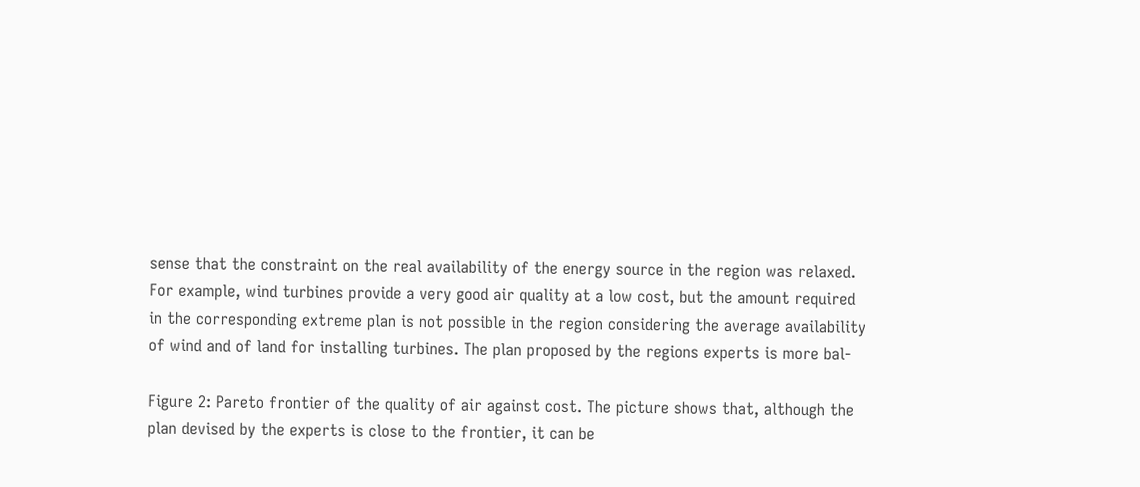sense that the constraint on the real availability of the energy source in the region was relaxed. For example, wind turbines provide a very good air quality at a low cost, but the amount required in the corresponding extreme plan is not possible in the region considering the average availability of wind and of land for installing turbines. The plan proposed by the regions experts is more bal-

Figure 2: Pareto frontier of the quality of air against cost. The picture shows that, although the plan devised by the experts is close to the frontier, it can be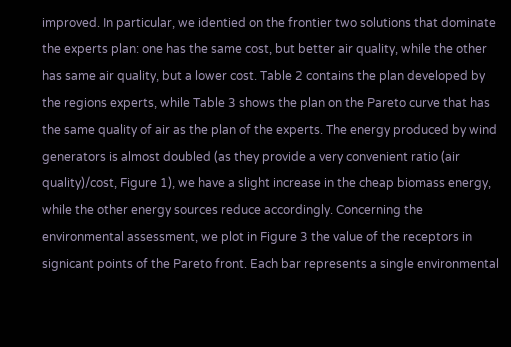improved. In particular, we identied on the frontier two solutions that dominate the experts plan: one has the same cost, but better air quality, while the other has same air quality, but a lower cost. Table 2 contains the plan developed by the regions experts, while Table 3 shows the plan on the Pareto curve that has the same quality of air as the plan of the experts. The energy produced by wind generators is almost doubled (as they provide a very convenient ratio (air quality)/cost, Figure 1), we have a slight increase in the cheap biomass energy, while the other energy sources reduce accordingly. Concerning the environmental assessment, we plot in Figure 3 the value of the receptors in signicant points of the Pareto front. Each bar represents a single environmental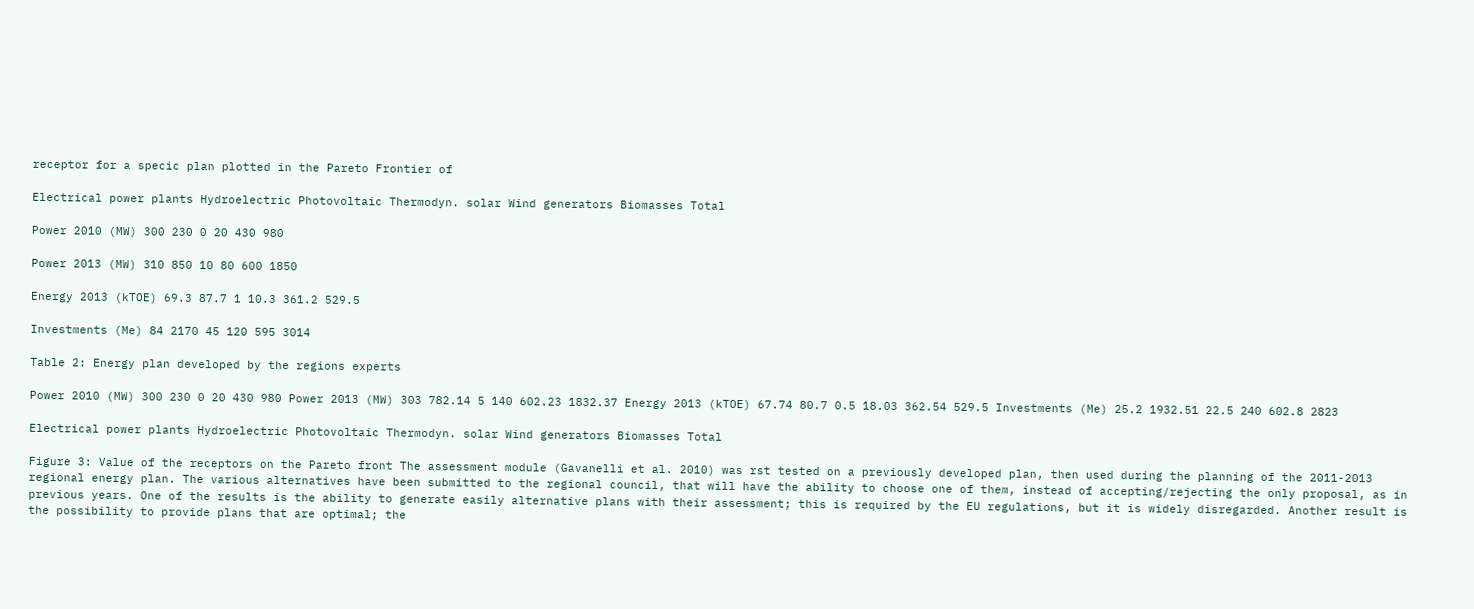receptor for a specic plan plotted in the Pareto Frontier of

Electrical power plants Hydroelectric Photovoltaic Thermodyn. solar Wind generators Biomasses Total

Power 2010 (MW) 300 230 0 20 430 980

Power 2013 (MW) 310 850 10 80 600 1850

Energy 2013 (kTOE) 69.3 87.7 1 10.3 361.2 529.5

Investments (Me) 84 2170 45 120 595 3014

Table 2: Energy plan developed by the regions experts

Power 2010 (MW) 300 230 0 20 430 980 Power 2013 (MW) 303 782.14 5 140 602.23 1832.37 Energy 2013 (kTOE) 67.74 80.7 0.5 18.03 362.54 529.5 Investments (Me) 25.2 1932.51 22.5 240 602.8 2823

Electrical power plants Hydroelectric Photovoltaic Thermodyn. solar Wind generators Biomasses Total

Figure 3: Value of the receptors on the Pareto front The assessment module (Gavanelli et al. 2010) was rst tested on a previously developed plan, then used during the planning of the 2011-2013 regional energy plan. The various alternatives have been submitted to the regional council, that will have the ability to choose one of them, instead of accepting/rejecting the only proposal, as in previous years. One of the results is the ability to generate easily alternative plans with their assessment; this is required by the EU regulations, but it is widely disregarded. Another result is the possibility to provide plans that are optimal; the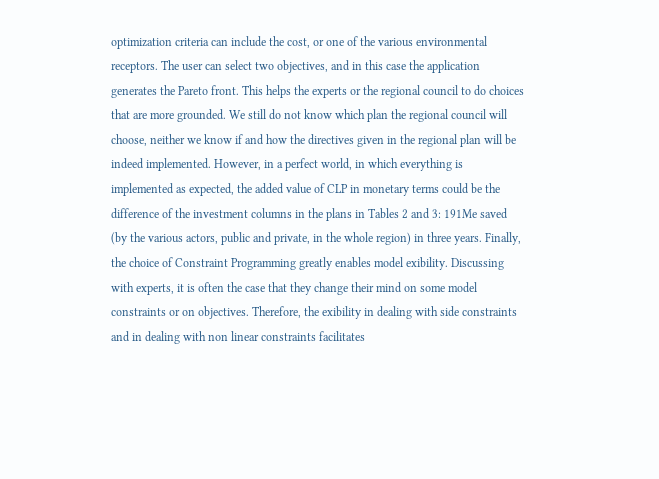optimization criteria can include the cost, or one of the various environmental receptors. The user can select two objectives, and in this case the application generates the Pareto front. This helps the experts or the regional council to do choices that are more grounded. We still do not know which plan the regional council will choose, neither we know if and how the directives given in the regional plan will be indeed implemented. However, in a perfect world, in which everything is implemented as expected, the added value of CLP in monetary terms could be the difference of the investment columns in the plans in Tables 2 and 3: 191Me saved (by the various actors, public and private, in the whole region) in three years. Finally, the choice of Constraint Programming greatly enables model exibility. Discussing with experts, it is often the case that they change their mind on some model constraints or on objectives. Therefore, the exibility in dealing with side constraints and in dealing with non linear constraints facilitates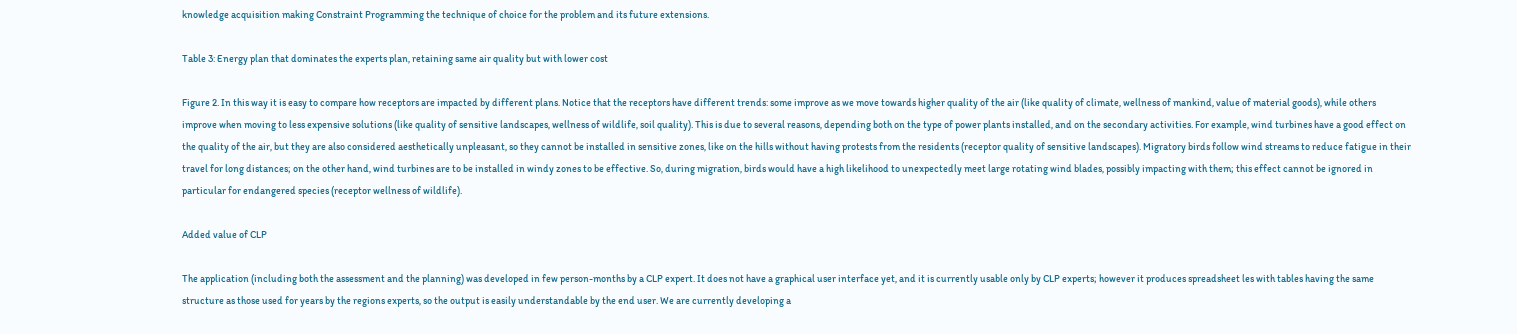knowledge acquisition making Constraint Programming the technique of choice for the problem and its future extensions.

Table 3: Energy plan that dominates the experts plan, retaining same air quality but with lower cost

Figure 2. In this way it is easy to compare how receptors are impacted by different plans. Notice that the receptors have different trends: some improve as we move towards higher quality of the air (like quality of climate, wellness of mankind, value of material goods), while others improve when moving to less expensive solutions (like quality of sensitive landscapes, wellness of wildlife, soil quality). This is due to several reasons, depending both on the type of power plants installed, and on the secondary activities. For example, wind turbines have a good effect on the quality of the air, but they are also considered aesthetically unpleasant, so they cannot be installed in sensitive zones, like on the hills without having protests from the residents (receptor quality of sensitive landscapes). Migratory birds follow wind streams to reduce fatigue in their travel for long distances; on the other hand, wind turbines are to be installed in windy zones to be effective. So, during migration, birds would have a high likelihood to unexpectedly meet large rotating wind blades, possibly impacting with them; this effect cannot be ignored in particular for endangered species (receptor wellness of wildlife).

Added value of CLP

The application (including both the assessment and the planning) was developed in few person-months by a CLP expert. It does not have a graphical user interface yet, and it is currently usable only by CLP experts; however it produces spreadsheet les with tables having the same structure as those used for years by the regions experts, so the output is easily understandable by the end user. We are currently developing a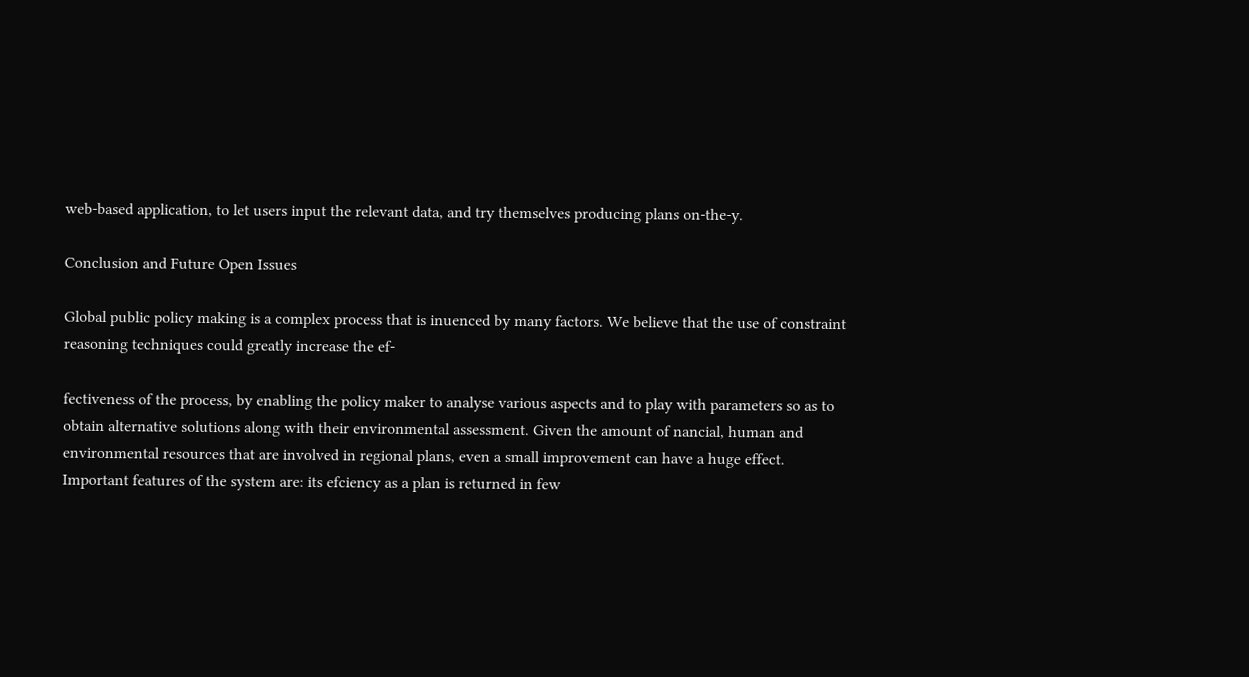web-based application, to let users input the relevant data, and try themselves producing plans on-the-y.

Conclusion and Future Open Issues

Global public policy making is a complex process that is inuenced by many factors. We believe that the use of constraint reasoning techniques could greatly increase the ef-

fectiveness of the process, by enabling the policy maker to analyse various aspects and to play with parameters so as to obtain alternative solutions along with their environmental assessment. Given the amount of nancial, human and environmental resources that are involved in regional plans, even a small improvement can have a huge effect. Important features of the system are: its efciency as a plan is returned in few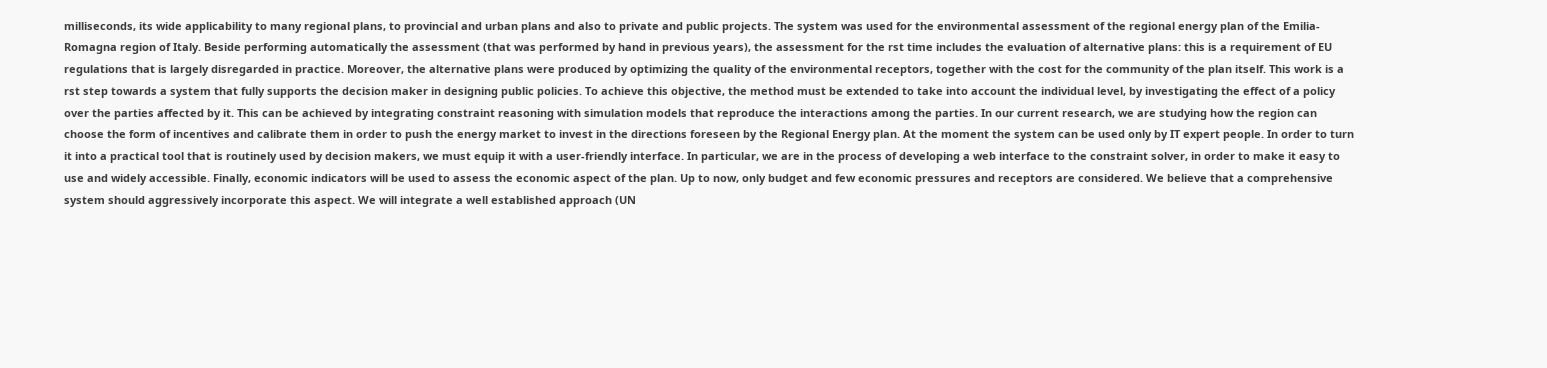milliseconds, its wide applicability to many regional plans, to provincial and urban plans and also to private and public projects. The system was used for the environmental assessment of the regional energy plan of the Emilia-Romagna region of Italy. Beside performing automatically the assessment (that was performed by hand in previous years), the assessment for the rst time includes the evaluation of alternative plans: this is a requirement of EU regulations that is largely disregarded in practice. Moreover, the alternative plans were produced by optimizing the quality of the environmental receptors, together with the cost for the community of the plan itself. This work is a rst step towards a system that fully supports the decision maker in designing public policies. To achieve this objective, the method must be extended to take into account the individual level, by investigating the effect of a policy over the parties affected by it. This can be achieved by integrating constraint reasoning with simulation models that reproduce the interactions among the parties. In our current research, we are studying how the region can choose the form of incentives and calibrate them in order to push the energy market to invest in the directions foreseen by the Regional Energy plan. At the moment the system can be used only by IT expert people. In order to turn it into a practical tool that is routinely used by decision makers, we must equip it with a user-friendly interface. In particular, we are in the process of developing a web interface to the constraint solver, in order to make it easy to use and widely accessible. Finally, economic indicators will be used to assess the economic aspect of the plan. Up to now, only budget and few economic pressures and receptors are considered. We believe that a comprehensive system should aggressively incorporate this aspect. We will integrate a well established approach (UN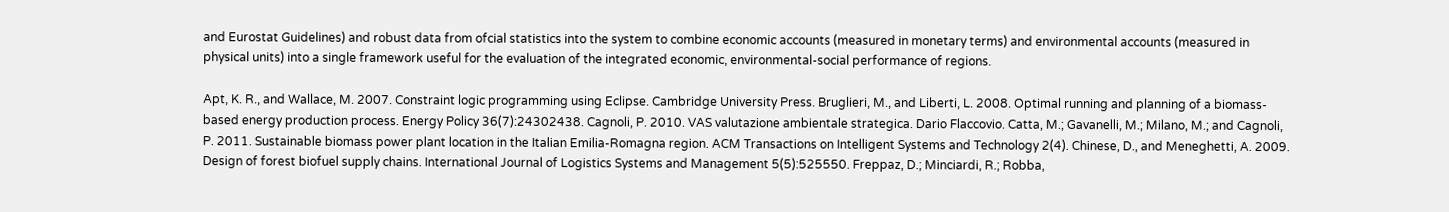and Eurostat Guidelines) and robust data from ofcial statistics into the system to combine economic accounts (measured in monetary terms) and environmental accounts (measured in physical units) into a single framework useful for the evaluation of the integrated economic, environmental-social performance of regions.

Apt, K. R., and Wallace, M. 2007. Constraint logic programming using Eclipse. Cambridge University Press. Bruglieri, M., and Liberti, L. 2008. Optimal running and planning of a biomass-based energy production process. Energy Policy 36(7):24302438. Cagnoli, P. 2010. VAS valutazione ambientale strategica. Dario Flaccovio. Catta, M.; Gavanelli, M.; Milano, M.; and Cagnoli, P. 2011. Sustainable biomass power plant location in the Italian Emilia-Romagna region. ACM Transactions on Intelligent Systems and Technology 2(4). Chinese, D., and Meneghetti, A. 2009. Design of forest biofuel supply chains. International Journal of Logistics Systems and Management 5(5):525550. Freppaz, D.; Minciardi, R.; Robba,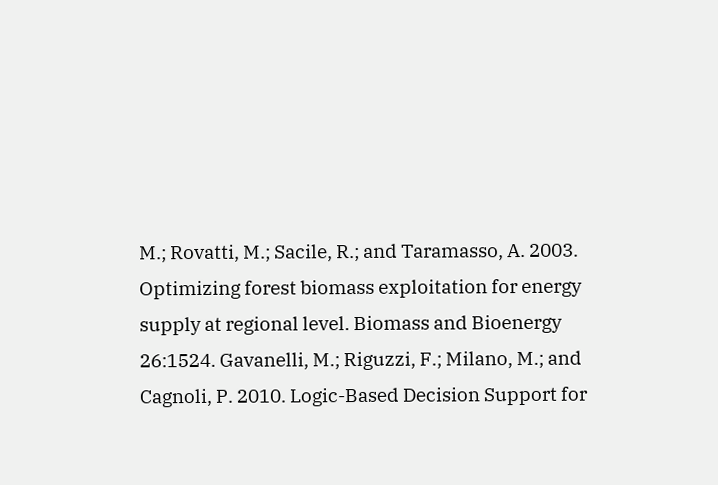M.; Rovatti, M.; Sacile, R.; and Taramasso, A. 2003. Optimizing forest biomass exploitation for energy supply at regional level. Biomass and Bioenergy 26:1524. Gavanelli, M.; Riguzzi, F.; Milano, M.; and Cagnoli, P. 2010. Logic-Based Decision Support for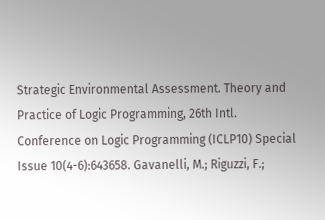Strategic Environmental Assessment. Theory and Practice of Logic Programming, 26th Intl. Conference on Logic Programming (ICLP10) Special Issue 10(4-6):643658. Gavanelli, M.; Riguzzi, F.;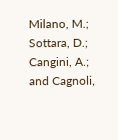Milano, M.; Sottara, D.; Cangini, A.; and Cagnoli,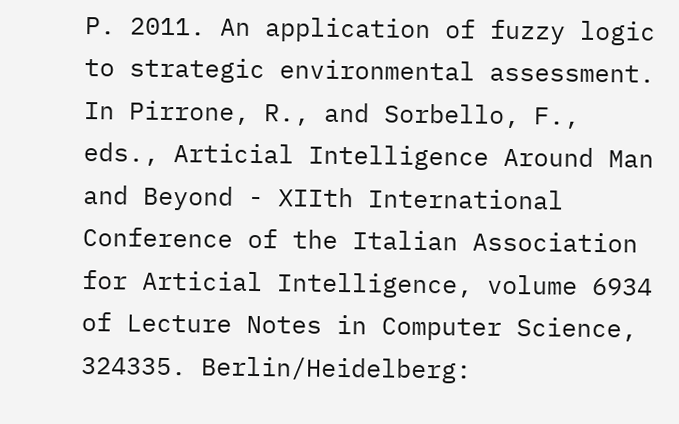P. 2011. An application of fuzzy logic to strategic environmental assessment. In Pirrone, R., and Sorbello, F., eds., Articial Intelligence Around Man and Beyond - XIIth International Conference of the Italian Association for Articial Intelligence, volume 6934 of Lecture Notes in Computer Science, 324335. Berlin/Heidelberg: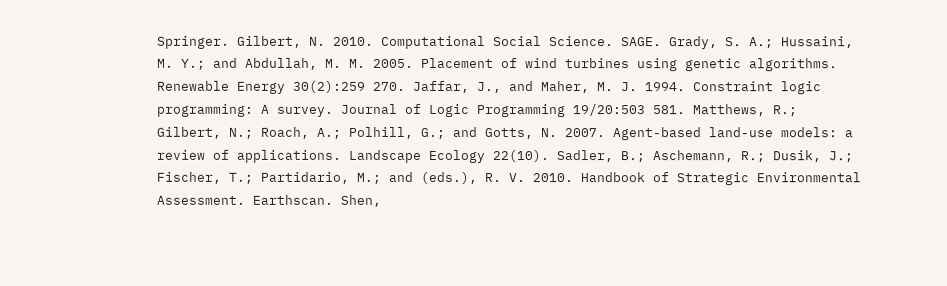Springer. Gilbert, N. 2010. Computational Social Science. SAGE. Grady, S. A.; Hussaini, M. Y.; and Abdullah, M. M. 2005. Placement of wind turbines using genetic algorithms. Renewable Energy 30(2):259 270. Jaffar, J., and Maher, M. J. 1994. Constraint logic programming: A survey. Journal of Logic Programming 19/20:503 581. Matthews, R.; Gilbert, N.; Roach, A.; Polhill, G.; and Gotts, N. 2007. Agent-based land-use models: a review of applications. Landscape Ecology 22(10). Sadler, B.; Aschemann, R.; Dusik, J.; Fischer, T.; Partidario, M.; and (eds.), R. V. 2010. Handbook of Strategic Environmental Assessment. Earthscan. Shen,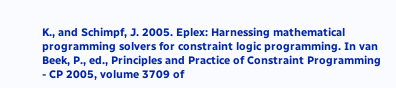K., and Schimpf, J. 2005. Eplex: Harnessing mathematical programming solvers for constraint logic programming. In van Beek, P., ed., Principles and Practice of Constraint Programming - CP 2005, volume 3709 of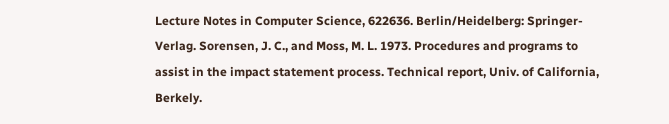Lecture Notes in Computer Science, 622636. Berlin/Heidelberg: Springer-Verlag. Sorensen, J. C., and Moss, M. L. 1973. Procedures and programs to assist in the impact statement process. Technical report, Univ. of California, Berkely.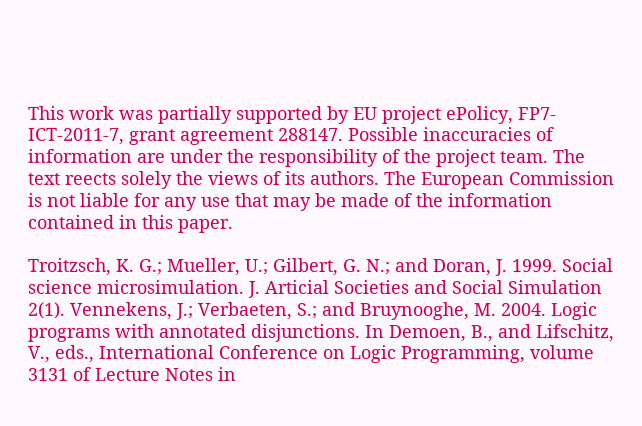This work was partially supported by EU project ePolicy, FP7-ICT-2011-7, grant agreement 288147. Possible inaccuracies of information are under the responsibility of the project team. The text reects solely the views of its authors. The European Commission is not liable for any use that may be made of the information contained in this paper.

Troitzsch, K. G.; Mueller, U.; Gilbert, G. N.; and Doran, J. 1999. Social science microsimulation. J. Articial Societies and Social Simulation 2(1). Vennekens, J.; Verbaeten, S.; and Bruynooghe, M. 2004. Logic programs with annotated disjunctions. In Demoen, B., and Lifschitz, V., eds., International Conference on Logic Programming, volume 3131 of Lecture Notes in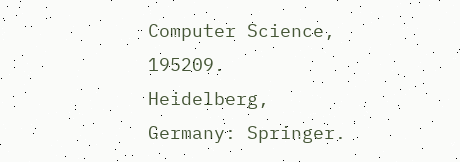Computer Science, 195209. Heidelberg, Germany: Springer.